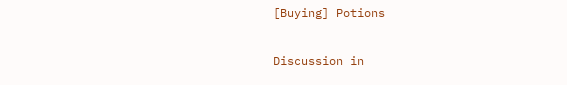[Buying] Potions

Discussion in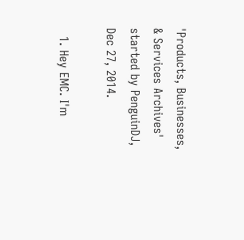'Products, Businesses, & Services Archives' started by PenguinDJ, Dec 27, 2014.

  1. Hey EMC. I'm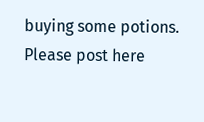buying some potions. Please post here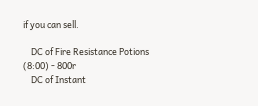if you can sell.

    DC of Fire Resistance Potions (8:00) - 800r
    DC of Instant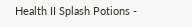Health II Splash Potions -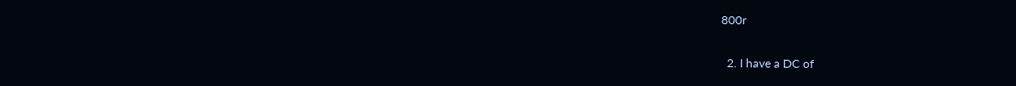800r

  2. I have a DC of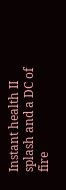Instant health II splash and a DC of fire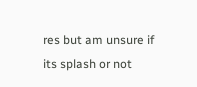res but am unsure if its splash or not